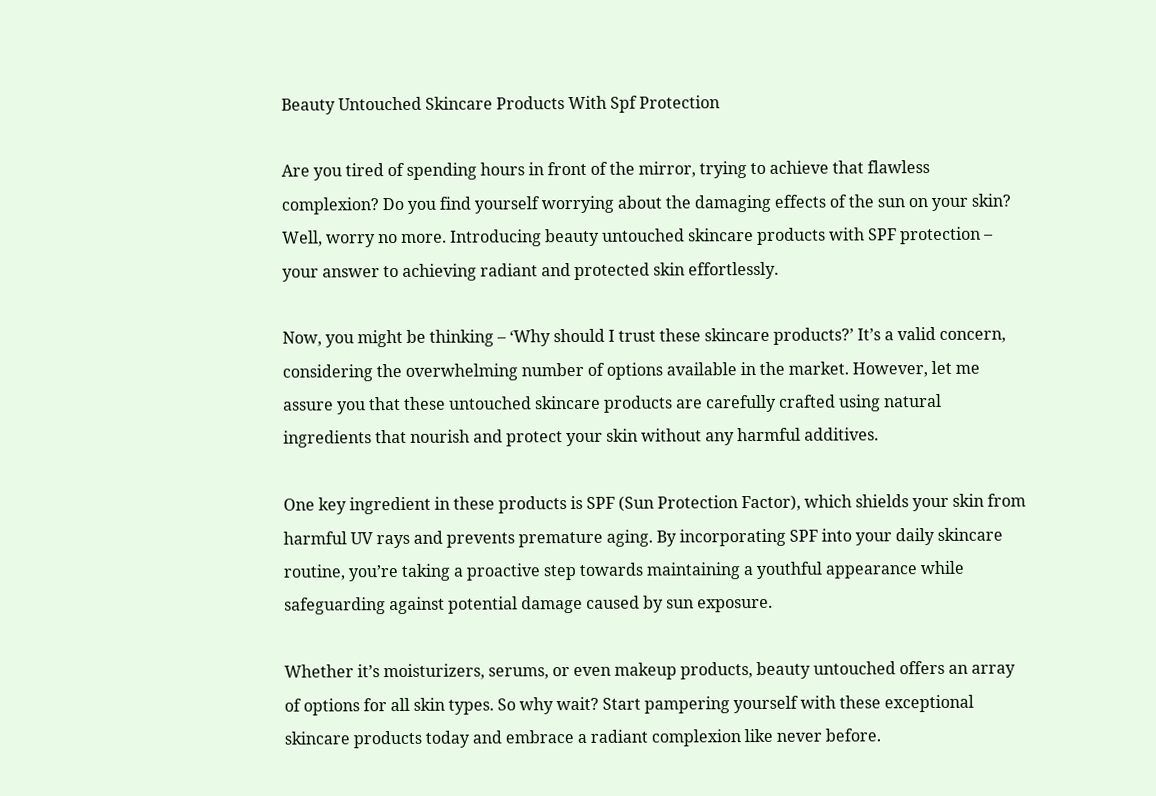Beauty Untouched Skincare Products With Spf Protection

Are you tired of spending hours in front of the mirror, trying to achieve that flawless complexion? Do you find yourself worrying about the damaging effects of the sun on your skin? Well, worry no more. Introducing beauty untouched skincare products with SPF protection – your answer to achieving radiant and protected skin effortlessly.

Now, you might be thinking – ‘Why should I trust these skincare products?’ It’s a valid concern, considering the overwhelming number of options available in the market. However, let me assure you that these untouched skincare products are carefully crafted using natural ingredients that nourish and protect your skin without any harmful additives.

One key ingredient in these products is SPF (Sun Protection Factor), which shields your skin from harmful UV rays and prevents premature aging. By incorporating SPF into your daily skincare routine, you’re taking a proactive step towards maintaining a youthful appearance while safeguarding against potential damage caused by sun exposure.

Whether it’s moisturizers, serums, or even makeup products, beauty untouched offers an array of options for all skin types. So why wait? Start pampering yourself with these exceptional skincare products today and embrace a radiant complexion like never before.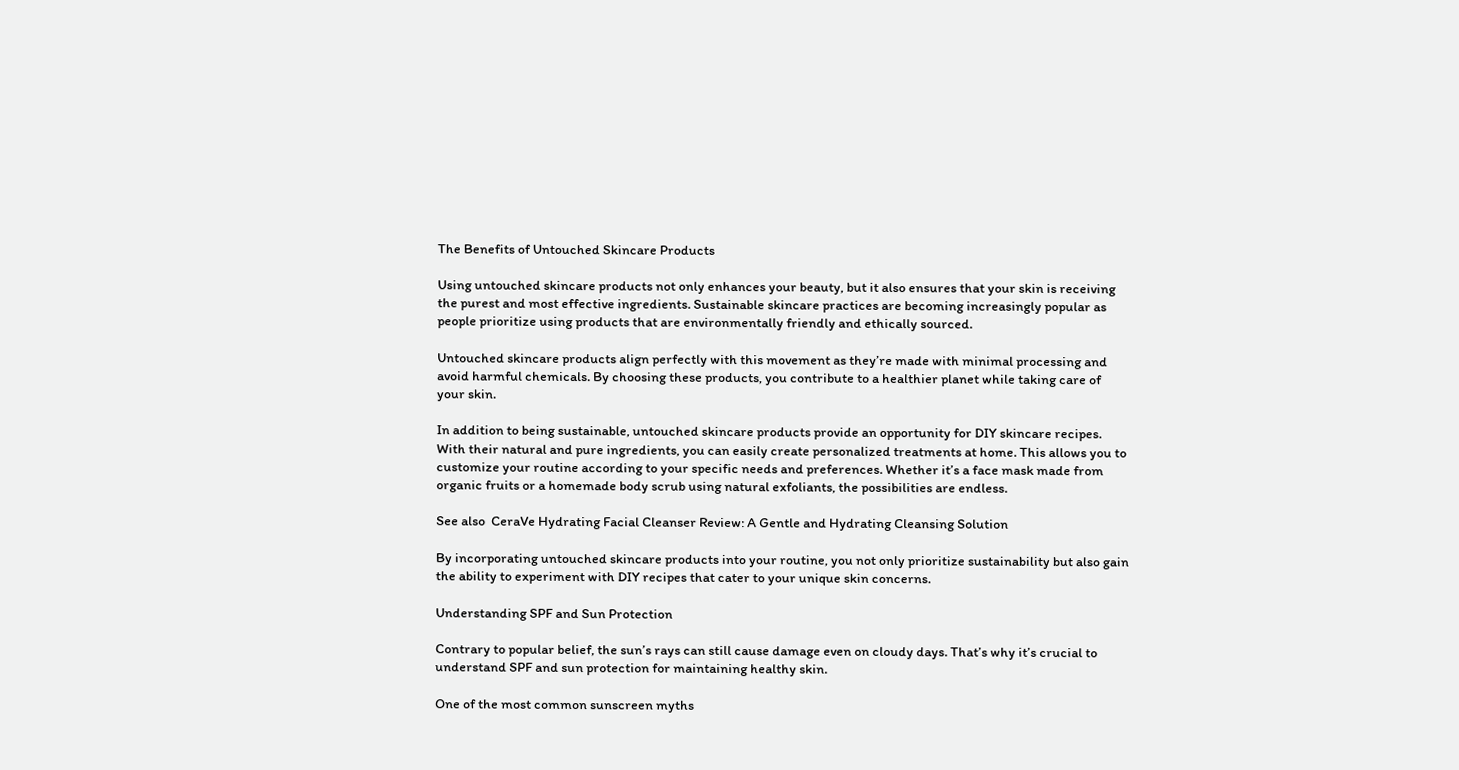The Benefits of Untouched Skincare Products

Using untouched skincare products not only enhances your beauty, but it also ensures that your skin is receiving the purest and most effective ingredients. Sustainable skincare practices are becoming increasingly popular as people prioritize using products that are environmentally friendly and ethically sourced.

Untouched skincare products align perfectly with this movement as they’re made with minimal processing and avoid harmful chemicals. By choosing these products, you contribute to a healthier planet while taking care of your skin.

In addition to being sustainable, untouched skincare products provide an opportunity for DIY skincare recipes. With their natural and pure ingredients, you can easily create personalized treatments at home. This allows you to customize your routine according to your specific needs and preferences. Whether it’s a face mask made from organic fruits or a homemade body scrub using natural exfoliants, the possibilities are endless.

See also  CeraVe Hydrating Facial Cleanser Review: A Gentle and Hydrating Cleansing Solution

By incorporating untouched skincare products into your routine, you not only prioritize sustainability but also gain the ability to experiment with DIY recipes that cater to your unique skin concerns.

Understanding SPF and Sun Protection

Contrary to popular belief, the sun’s rays can still cause damage even on cloudy days. That’s why it’s crucial to understand SPF and sun protection for maintaining healthy skin.

One of the most common sunscreen myths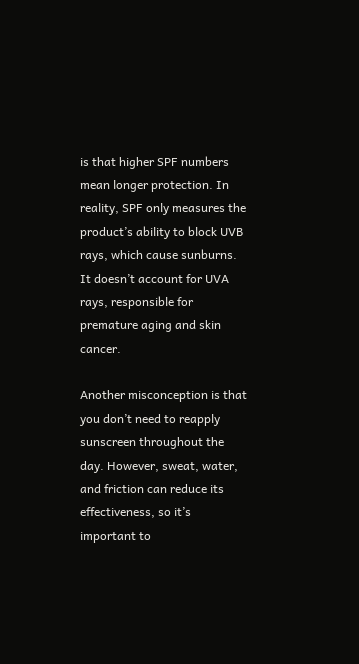is that higher SPF numbers mean longer protection. In reality, SPF only measures the product’s ability to block UVB rays, which cause sunburns. It doesn’t account for UVA rays, responsible for premature aging and skin cancer.

Another misconception is that you don’t need to reapply sunscreen throughout the day. However, sweat, water, and friction can reduce its effectiveness, so it’s important to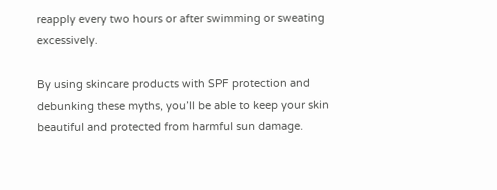reapply every two hours or after swimming or sweating excessively.

By using skincare products with SPF protection and debunking these myths, you’ll be able to keep your skin beautiful and protected from harmful sun damage.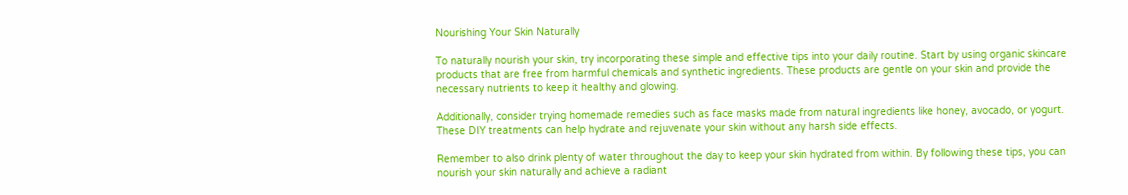Nourishing Your Skin Naturally

To naturally nourish your skin, try incorporating these simple and effective tips into your daily routine. Start by using organic skincare products that are free from harmful chemicals and synthetic ingredients. These products are gentle on your skin and provide the necessary nutrients to keep it healthy and glowing.

Additionally, consider trying homemade remedies such as face masks made from natural ingredients like honey, avocado, or yogurt. These DIY treatments can help hydrate and rejuvenate your skin without any harsh side effects.

Remember to also drink plenty of water throughout the day to keep your skin hydrated from within. By following these tips, you can nourish your skin naturally and achieve a radiant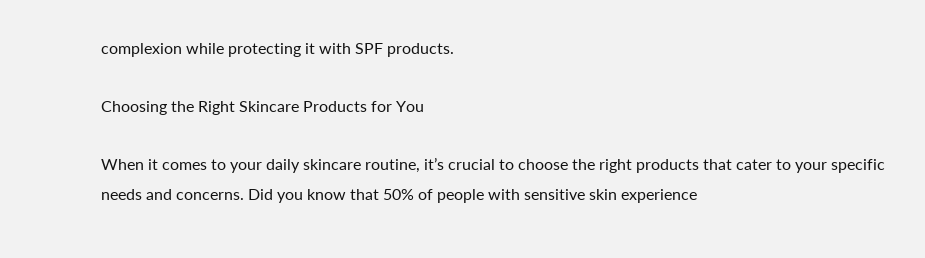complexion while protecting it with SPF products.

Choosing the Right Skincare Products for You

When it comes to your daily skincare routine, it’s crucial to choose the right products that cater to your specific needs and concerns. Did you know that 50% of people with sensitive skin experience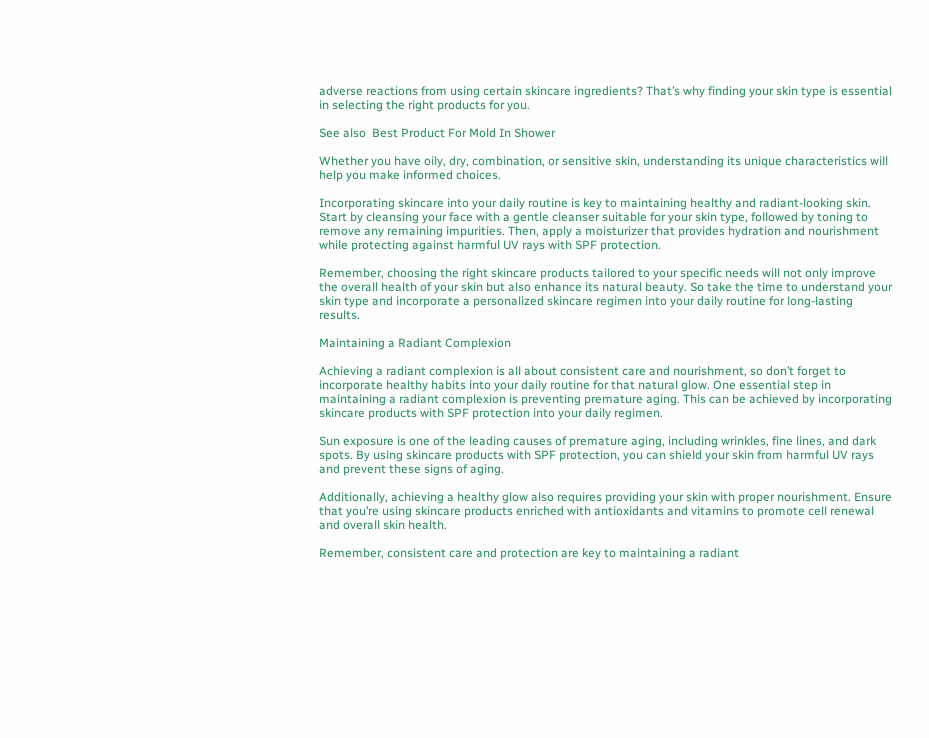adverse reactions from using certain skincare ingredients? That’s why finding your skin type is essential in selecting the right products for you.

See also  Best Product For Mold In Shower

Whether you have oily, dry, combination, or sensitive skin, understanding its unique characteristics will help you make informed choices.

Incorporating skincare into your daily routine is key to maintaining healthy and radiant-looking skin. Start by cleansing your face with a gentle cleanser suitable for your skin type, followed by toning to remove any remaining impurities. Then, apply a moisturizer that provides hydration and nourishment while protecting against harmful UV rays with SPF protection.

Remember, choosing the right skincare products tailored to your specific needs will not only improve the overall health of your skin but also enhance its natural beauty. So take the time to understand your skin type and incorporate a personalized skincare regimen into your daily routine for long-lasting results.

Maintaining a Radiant Complexion

Achieving a radiant complexion is all about consistent care and nourishment, so don’t forget to incorporate healthy habits into your daily routine for that natural glow. One essential step in maintaining a radiant complexion is preventing premature aging. This can be achieved by incorporating skincare products with SPF protection into your daily regimen.

Sun exposure is one of the leading causes of premature aging, including wrinkles, fine lines, and dark spots. By using skincare products with SPF protection, you can shield your skin from harmful UV rays and prevent these signs of aging.

Additionally, achieving a healthy glow also requires providing your skin with proper nourishment. Ensure that you’re using skincare products enriched with antioxidants and vitamins to promote cell renewal and overall skin health.

Remember, consistent care and protection are key to maintaining a radiant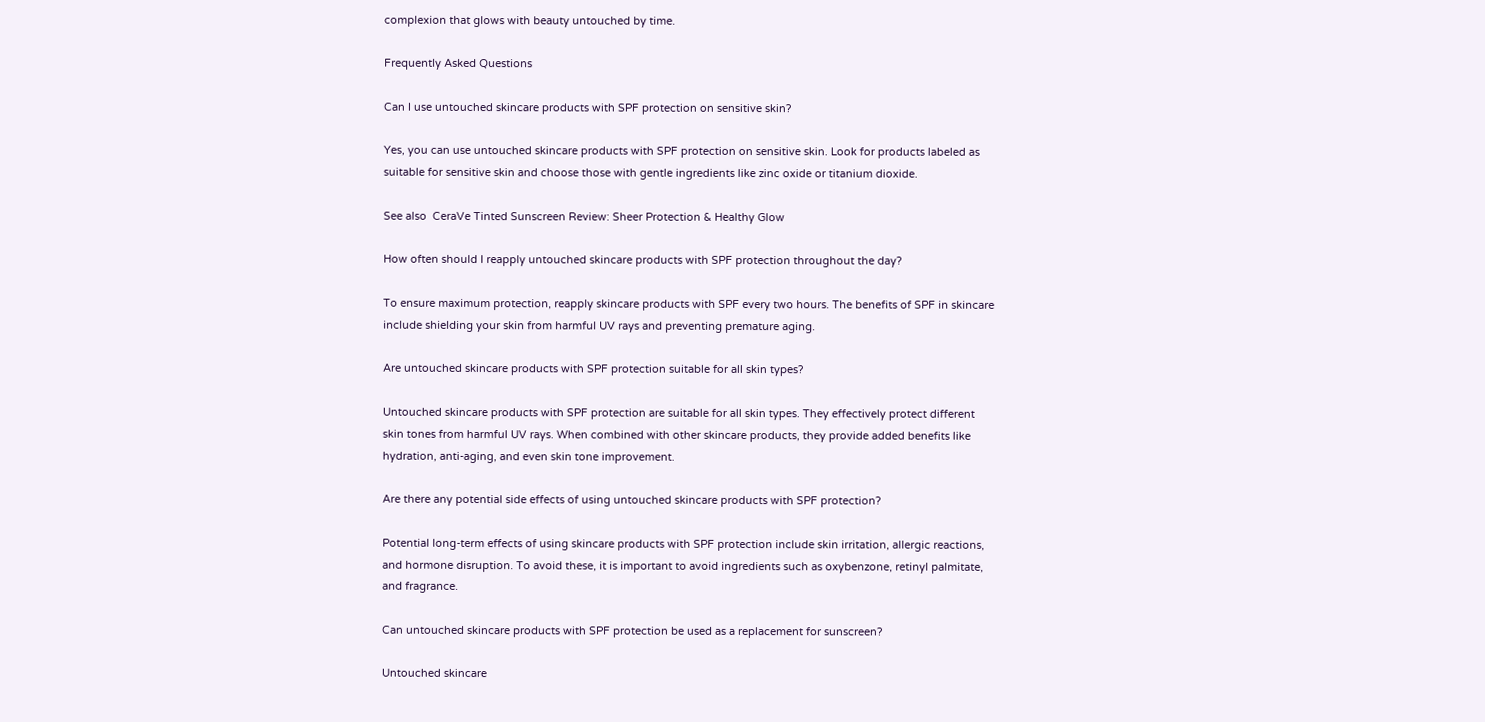complexion that glows with beauty untouched by time.

Frequently Asked Questions

Can I use untouched skincare products with SPF protection on sensitive skin?

Yes, you can use untouched skincare products with SPF protection on sensitive skin. Look for products labeled as suitable for sensitive skin and choose those with gentle ingredients like zinc oxide or titanium dioxide.

See also  CeraVe Tinted Sunscreen Review: Sheer Protection & Healthy Glow

How often should I reapply untouched skincare products with SPF protection throughout the day?

To ensure maximum protection, reapply skincare products with SPF every two hours. The benefits of SPF in skincare include shielding your skin from harmful UV rays and preventing premature aging.

Are untouched skincare products with SPF protection suitable for all skin types?

Untouched skincare products with SPF protection are suitable for all skin types. They effectively protect different skin tones from harmful UV rays. When combined with other skincare products, they provide added benefits like hydration, anti-aging, and even skin tone improvement.

Are there any potential side effects of using untouched skincare products with SPF protection?

Potential long-term effects of using skincare products with SPF protection include skin irritation, allergic reactions, and hormone disruption. To avoid these, it is important to avoid ingredients such as oxybenzone, retinyl palmitate, and fragrance.

Can untouched skincare products with SPF protection be used as a replacement for sunscreen?

Untouched skincare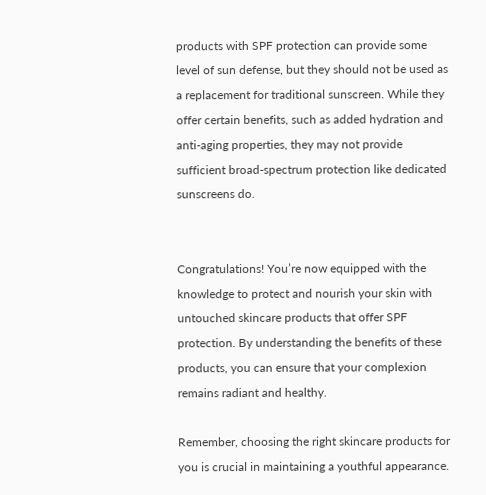products with SPF protection can provide some level of sun defense, but they should not be used as a replacement for traditional sunscreen. While they offer certain benefits, such as added hydration and anti-aging properties, they may not provide sufficient broad-spectrum protection like dedicated sunscreens do.


Congratulations! You’re now equipped with the knowledge to protect and nourish your skin with untouched skincare products that offer SPF protection. By understanding the benefits of these products, you can ensure that your complexion remains radiant and healthy.

Remember, choosing the right skincare products for you is crucial in maintaining a youthful appearance.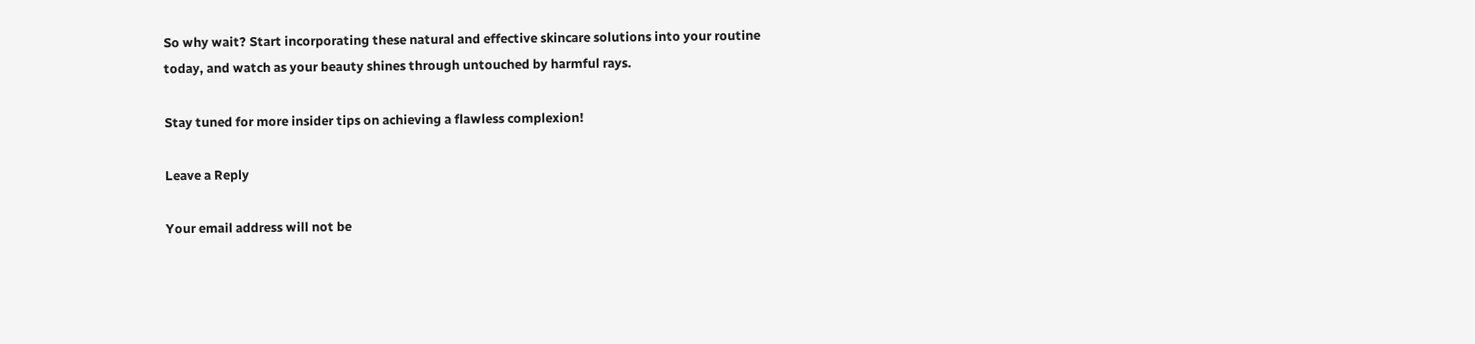So why wait? Start incorporating these natural and effective skincare solutions into your routine today, and watch as your beauty shines through untouched by harmful rays.

Stay tuned for more insider tips on achieving a flawless complexion!

Leave a Reply

Your email address will not be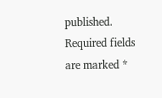published. Required fields are marked *